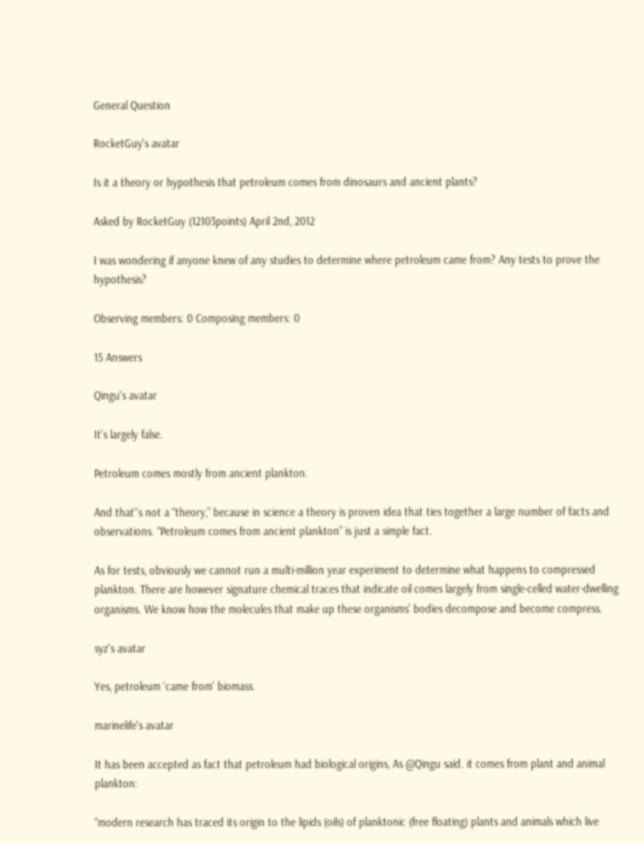General Question

RocketGuy's avatar

Is it a theory or hypothesis that petroleum comes from dinosaurs and ancient plants?

Asked by RocketGuy (12103points) April 2nd, 2012

I was wondering if anyone knew of any studies to determine where petroleum came from? Any tests to prove the hypothesis?

Observing members: 0 Composing members: 0

15 Answers

Qingu's avatar

It’s largely false.

Petroleum comes mostly from ancient plankton.

And that’‘s not a “theory,” because in science a theory is proven idea that ties together a large number of facts and observations. “Petroleum comes from ancient plankton” is just a simple fact.

As for tests, obviously we cannot run a multi-million year experiment to determine what happens to compressed plankton. There are however signature chemical traces that indicate oil comes largely from single-celled water-dwelling organisms. We know how the molecules that make up these organisms’ bodies decompose and become compress.

syz's avatar

Yes, petroleum ‘came from’ biomass.

marinelife's avatar

It has been accepted as fact that petroleum had biological origins, As @Qingu said. it comes from plant and animal plankton:

“modern research has traced its origin to the lipids (oils) of planktonic (free floating) plants and animals which live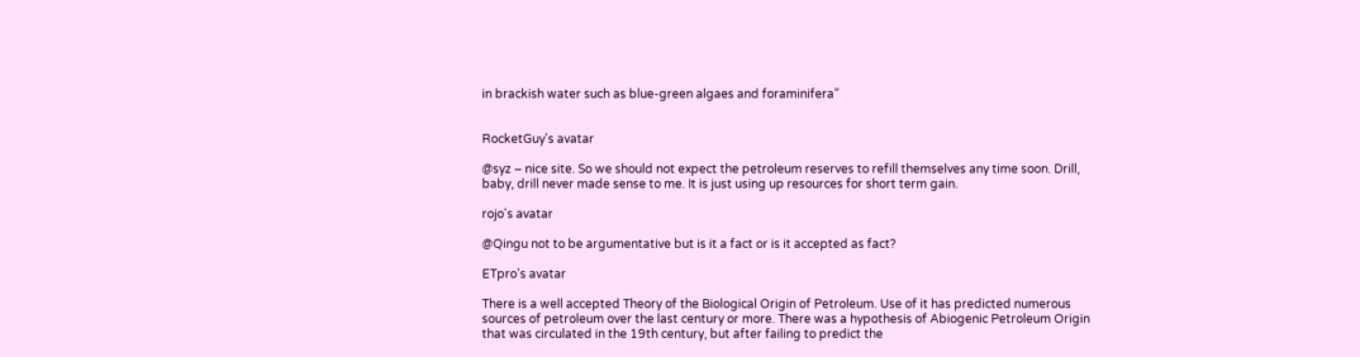in brackish water such as blue-green algaes and foraminifera”


RocketGuy's avatar

@syz – nice site. So we should not expect the petroleum reserves to refill themselves any time soon. Drill, baby, drill never made sense to me. It is just using up resources for short term gain.

rojo's avatar

@Qingu not to be argumentative but is it a fact or is it accepted as fact?

ETpro's avatar

There is a well accepted Theory of the Biological Origin of Petroleum. Use of it has predicted numerous sources of petroleum over the last century or more. There was a hypothesis of Abiogenic Petroleum Origin that was circulated in the 19th century, but after failing to predict the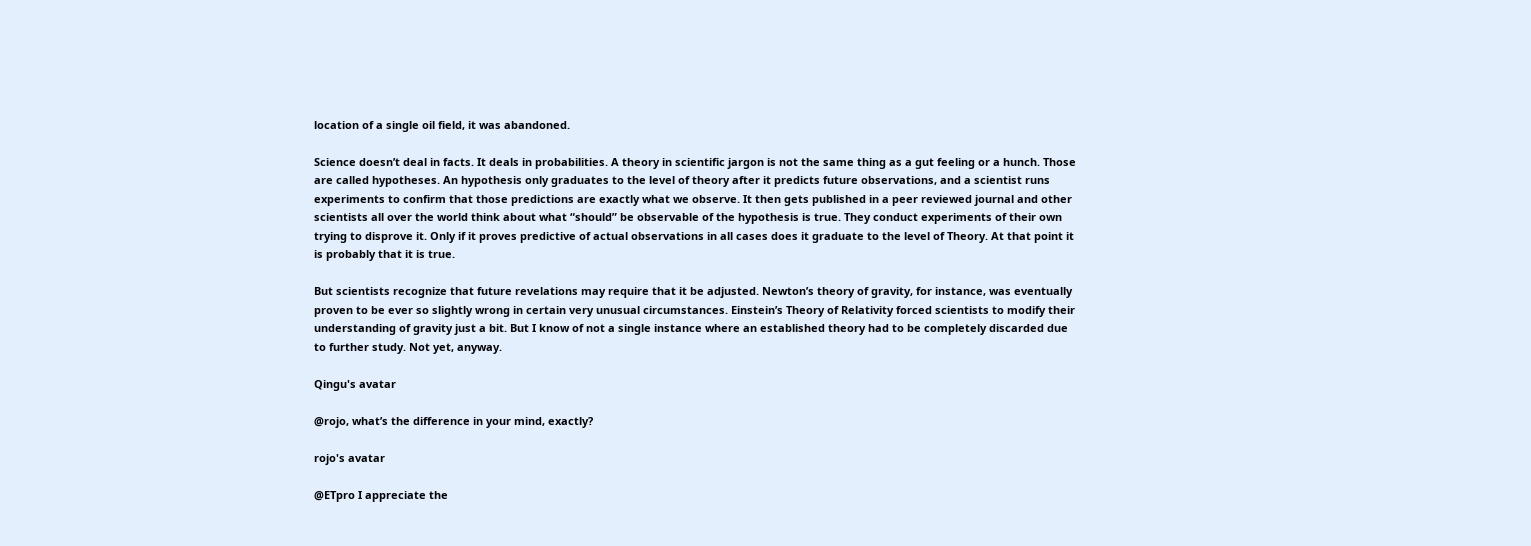location of a single oil field, it was abandoned.

Science doesn’t deal in facts. It deals in probabilities. A theory in scientific jargon is not the same thing as a gut feeling or a hunch. Those are called hypotheses. An hypothesis only graduates to the level of theory after it predicts future observations, and a scientist runs experiments to confirm that those predictions are exactly what we observe. It then gets published in a peer reviewed journal and other scientists all over the world think about what “should” be observable of the hypothesis is true. They conduct experiments of their own trying to disprove it. Only if it proves predictive of actual observations in all cases does it graduate to the level of Theory. At that point it is probably that it is true.

But scientists recognize that future revelations may require that it be adjusted. Newton’s theory of gravity, for instance, was eventually proven to be ever so slightly wrong in certain very unusual circumstances. Einstein’s Theory of Relativity forced scientists to modify their understanding of gravity just a bit. But I know of not a single instance where an established theory had to be completely discarded due to further study. Not yet, anyway.

Qingu's avatar

@rojo, what’s the difference in your mind, exactly?

rojo's avatar

@ETpro I appreciate the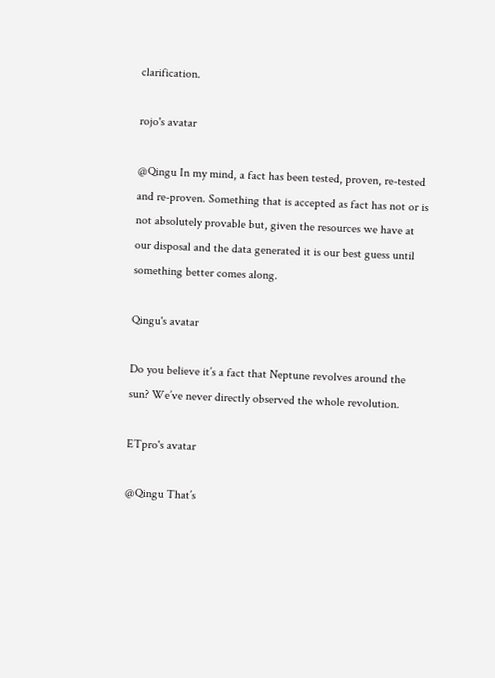clarification.

rojo's avatar

@Qingu In my mind, a fact has been tested, proven, re-tested and re-proven. Something that is accepted as fact has not or is not absolutely provable but, given the resources we have at our disposal and the data generated it is our best guess until something better comes along.

Qingu's avatar

Do you believe it’s a fact that Neptune revolves around the sun? We’ve never directly observed the whole revolution.

ETpro's avatar

@Qingu That’s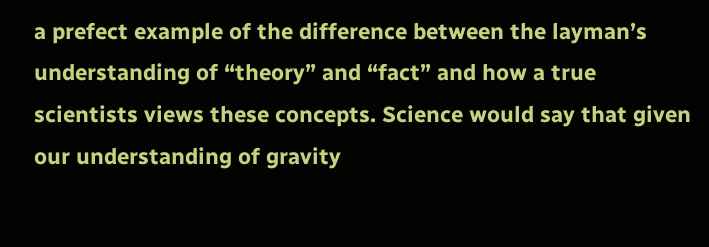a prefect example of the difference between the layman’s understanding of “theory” and “fact” and how a true scientists views these concepts. Science would say that given our understanding of gravity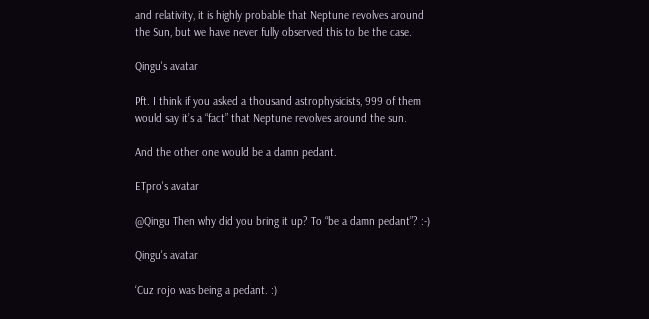and relativity, it is highly probable that Neptune revolves around the Sun, but we have never fully observed this to be the case.

Qingu's avatar

Pft. I think if you asked a thousand astrophysicists, 999 of them would say it’s a “fact” that Neptune revolves around the sun.

And the other one would be a damn pedant.

ETpro's avatar

@Qingu Then why did you bring it up? To “be a damn pedant”? :-)

Qingu's avatar

‘Cuz rojo was being a pedant. :)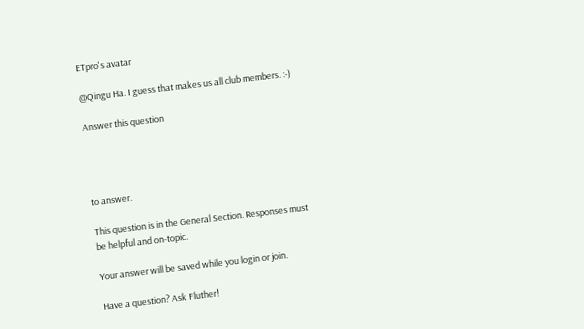ETpro's avatar

@Qingu Ha. I guess that makes us all club members. :-)

Answer this question




to answer.

This question is in the General Section. Responses must be helpful and on-topic.

Your answer will be saved while you login or join.

Have a question? Ask Fluther!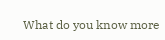What do you know more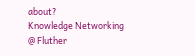about?
Knowledge Networking @ Fluther